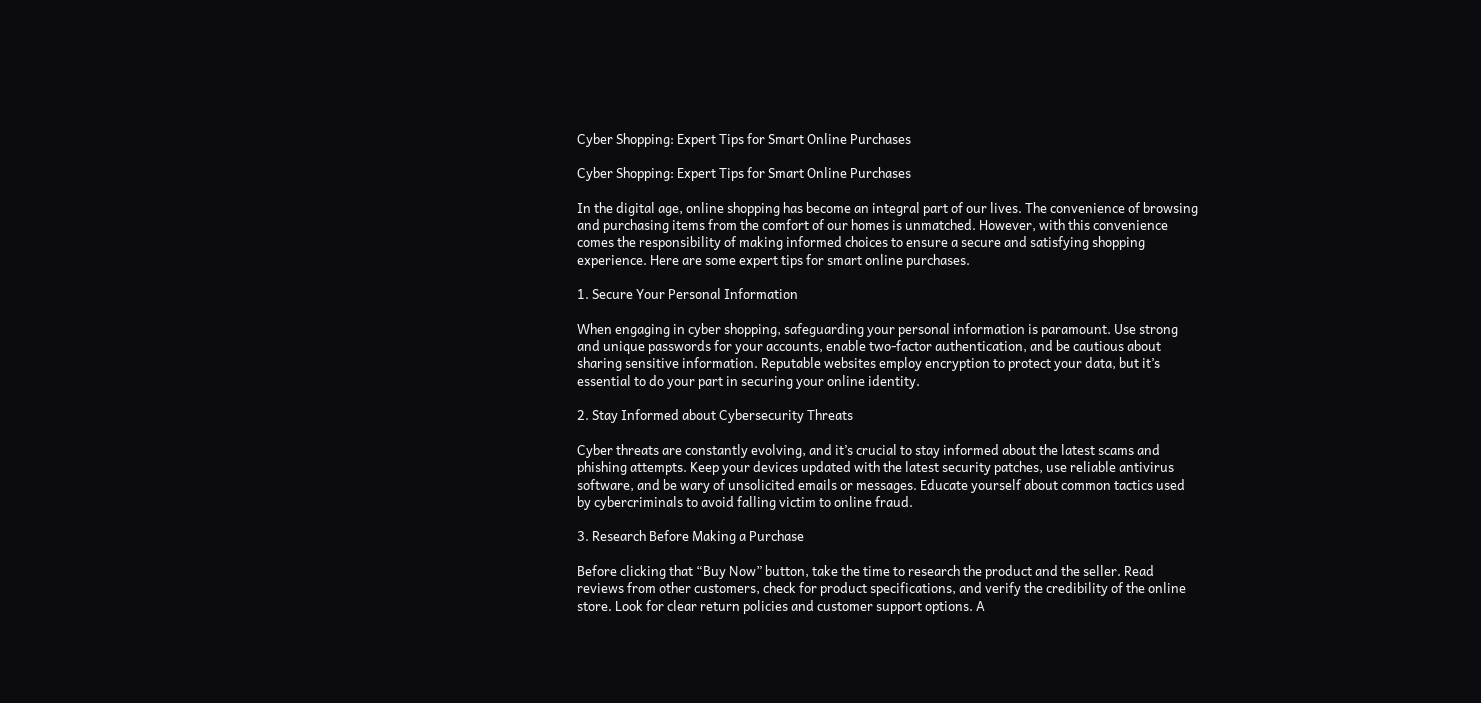Cyber Shopping: Expert Tips for Smart Online Purchases

Cyber Shopping: Expert Tips for Smart Online Purchases

In the digital age, online shopping has become an integral part of our lives. The convenience of browsing and purchasing items from the comfort of our homes is unmatched. However, with this convenience comes the responsibility of making informed choices to ensure a secure and satisfying shopping experience. Here are some expert tips for smart online purchases.

1. Secure Your Personal Information

When engaging in cyber shopping, safeguarding your personal information is paramount. Use strong and unique passwords for your accounts, enable two-factor authentication, and be cautious about sharing sensitive information. Reputable websites employ encryption to protect your data, but it’s essential to do your part in securing your online identity.

2. Stay Informed about Cybersecurity Threats

Cyber threats are constantly evolving, and it’s crucial to stay informed about the latest scams and phishing attempts. Keep your devices updated with the latest security patches, use reliable antivirus software, and be wary of unsolicited emails or messages. Educate yourself about common tactics used by cybercriminals to avoid falling victim to online fraud.

3. Research Before Making a Purchase

Before clicking that “Buy Now” button, take the time to research the product and the seller. Read reviews from other customers, check for product specifications, and verify the credibility of the online store. Look for clear return policies and customer support options. A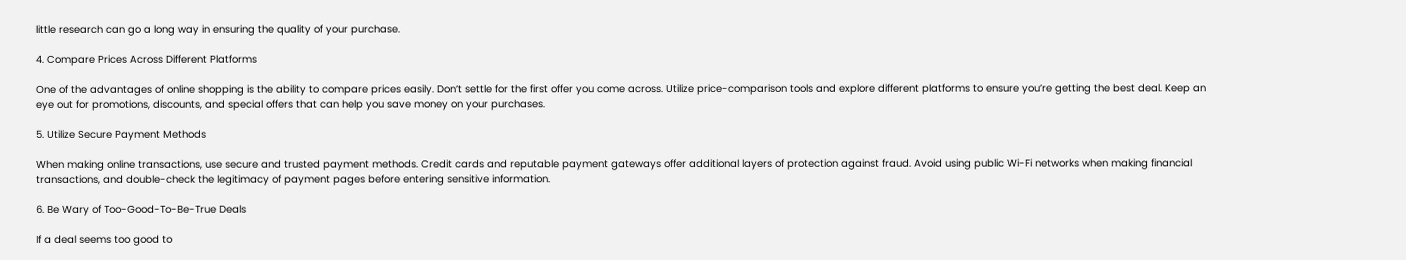little research can go a long way in ensuring the quality of your purchase.

4. Compare Prices Across Different Platforms

One of the advantages of online shopping is the ability to compare prices easily. Don’t settle for the first offer you come across. Utilize price-comparison tools and explore different platforms to ensure you’re getting the best deal. Keep an eye out for promotions, discounts, and special offers that can help you save money on your purchases.

5. Utilize Secure Payment Methods

When making online transactions, use secure and trusted payment methods. Credit cards and reputable payment gateways offer additional layers of protection against fraud. Avoid using public Wi-Fi networks when making financial transactions, and double-check the legitimacy of payment pages before entering sensitive information.

6. Be Wary of Too-Good-To-Be-True Deals

If a deal seems too good to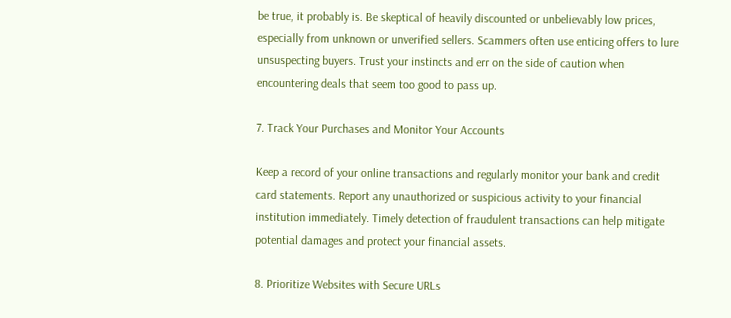be true, it probably is. Be skeptical of heavily discounted or unbelievably low prices, especially from unknown or unverified sellers. Scammers often use enticing offers to lure unsuspecting buyers. Trust your instincts and err on the side of caution when encountering deals that seem too good to pass up.

7. Track Your Purchases and Monitor Your Accounts

Keep a record of your online transactions and regularly monitor your bank and credit card statements. Report any unauthorized or suspicious activity to your financial institution immediately. Timely detection of fraudulent transactions can help mitigate potential damages and protect your financial assets.

8. Prioritize Websites with Secure URLs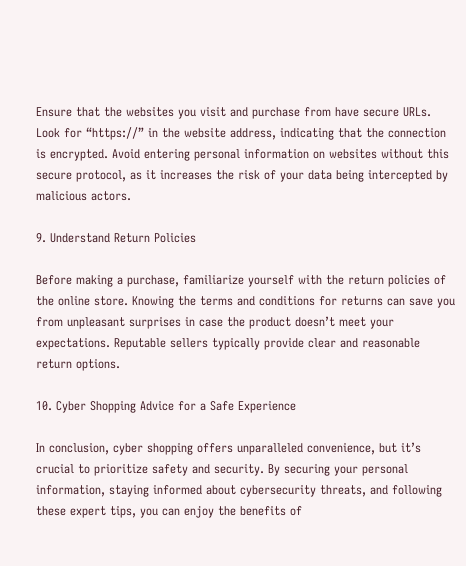Ensure that the websites you visit and purchase from have secure URLs. Look for “https://” in the website address, indicating that the connection is encrypted. Avoid entering personal information on websites without this secure protocol, as it increases the risk of your data being intercepted by malicious actors.

9. Understand Return Policies

Before making a purchase, familiarize yourself with the return policies of the online store. Knowing the terms and conditions for returns can save you from unpleasant surprises in case the product doesn’t meet your expectations. Reputable sellers typically provide clear and reasonable return options.

10. Cyber Shopping Advice for a Safe Experience

In conclusion, cyber shopping offers unparalleled convenience, but it’s crucial to prioritize safety and security. By securing your personal information, staying informed about cybersecurity threats, and following these expert tips, you can enjoy the benefits of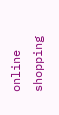online shopping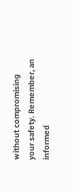without compromising your safety. Remember, an informed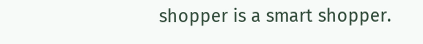shopper is a smart shopper.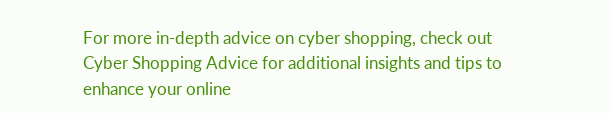For more in-depth advice on cyber shopping, check out Cyber Shopping Advice for additional insights and tips to enhance your online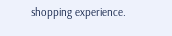shopping experience.